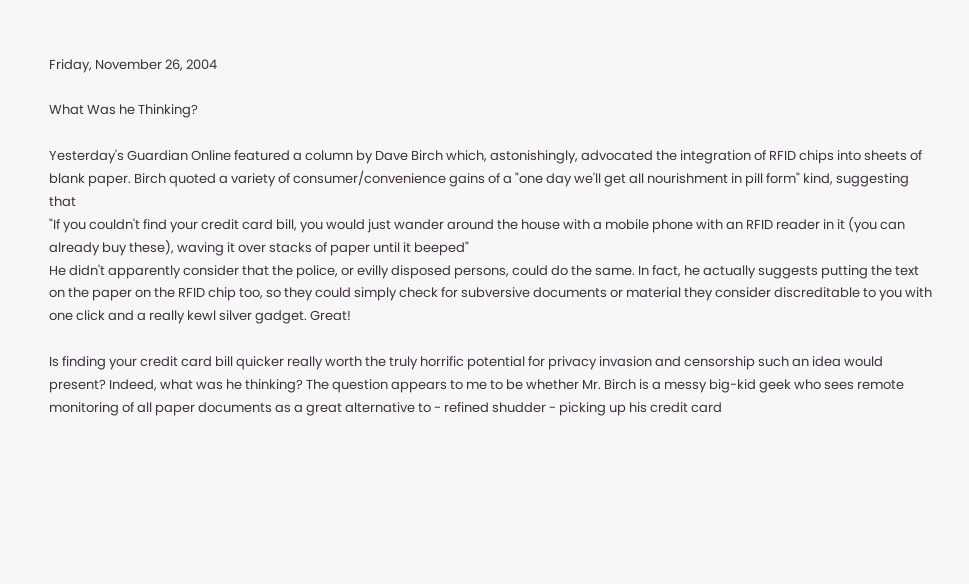Friday, November 26, 2004

What Was he Thinking?

Yesterday's Guardian Online featured a column by Dave Birch which, astonishingly, advocated the integration of RFID chips into sheets of blank paper. Birch quoted a variety of consumer/convenience gains of a "one day we'll get all nourishment in pill form" kind, suggesting that
"If you couldn't find your credit card bill, you would just wander around the house with a mobile phone with an RFID reader in it (you can already buy these), waving it over stacks of paper until it beeped"
He didn't apparently consider that the police, or evilly disposed persons, could do the same. In fact, he actually suggests putting the text on the paper on the RFID chip too, so they could simply check for subversive documents or material they consider discreditable to you with one click and a really kewl silver gadget. Great!

Is finding your credit card bill quicker really worth the truly horrific potential for privacy invasion and censorship such an idea would present? Indeed, what was he thinking? The question appears to me to be whether Mr. Birch is a messy big-kid geek who sees remote monitoring of all paper documents as a great alternative to - refined shudder - picking up his credit card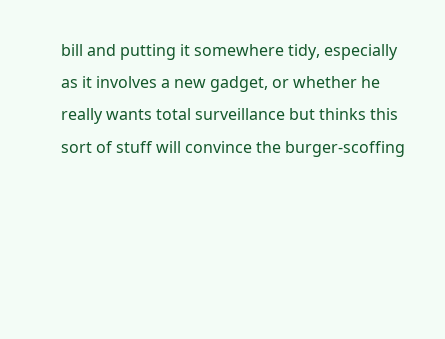bill and putting it somewhere tidy, especially as it involves a new gadget, or whether he really wants total surveillance but thinks this sort of stuff will convince the burger-scoffing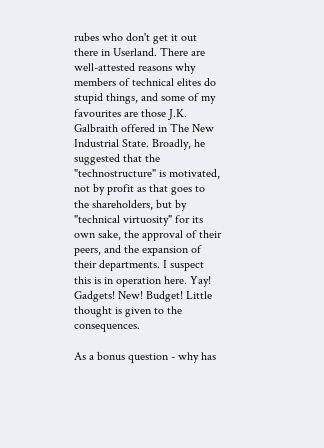rubes who don't get it out there in Userland. There are well-attested reasons why members of technical elites do stupid things, and some of my favourites are those J.K. Galbraith offered in The New Industrial State. Broadly, he suggested that the "technostructure" is motivated, not by profit as that goes to the shareholders, but by "technical virtuosity" for its own sake, the approval of their peers, and the expansion of their departments. I suspect this is in operation here. Yay! Gadgets! New! Budget! Little thought is given to the consequences.

As a bonus question - why has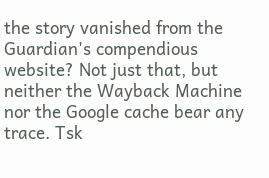the story vanished from the Guardian's compendious website? Not just that, but neither the Wayback Machine nor the Google cache bear any trace. Tsk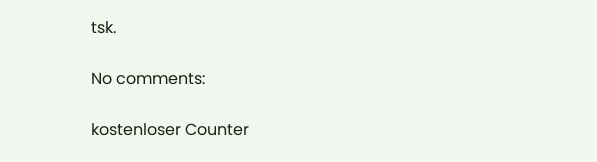tsk.

No comments:

kostenloser Counter